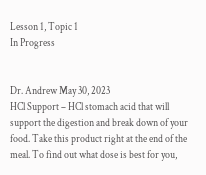Lesson 1, Topic 1
In Progress


Dr. Andrew May 30, 2023
HCl Support – HCl stomach acid that will support the digestion and break down of your food. Take this product right at the end of the meal. To find out what dose is best for you,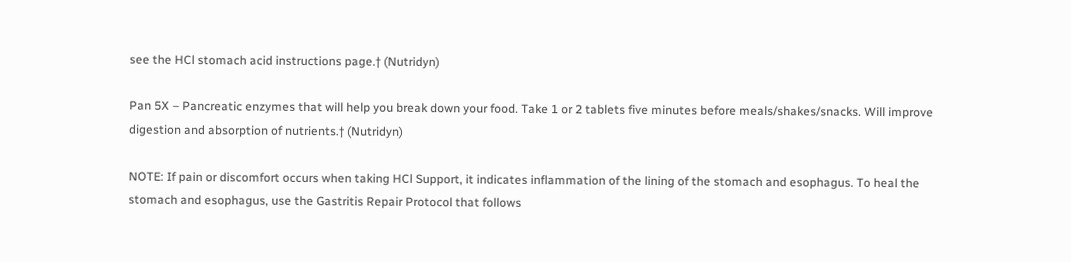see the HCl stomach acid instructions page.† (Nutridyn)

Pan 5X – Pancreatic enzymes that will help you break down your food. Take 1 or 2 tablets five minutes before meals/shakes/snacks. Will improve digestion and absorption of nutrients.† (Nutridyn)

NOTE: If pain or discomfort occurs when taking HCl Support, it indicates inflammation of the lining of the stomach and esophagus. To heal the stomach and esophagus, use the Gastritis Repair Protocol that follows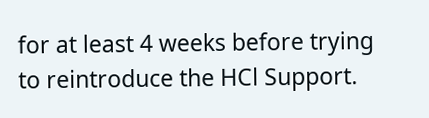for at least 4 weeks before trying to reintroduce the HCl Support.